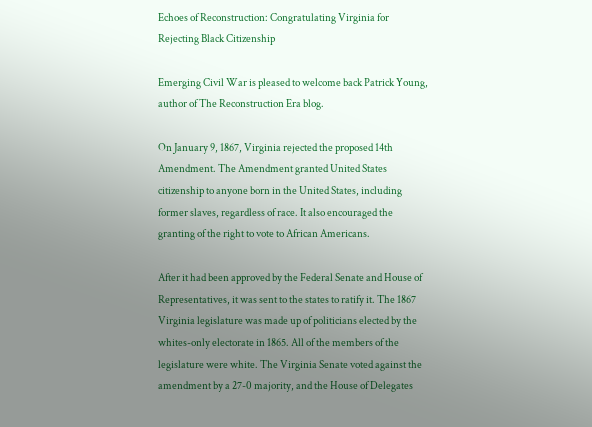Echoes of Reconstruction: Congratulating Virginia for Rejecting Black Citizenship

Emerging Civil War is pleased to welcome back Patrick Young, author of The Reconstruction Era blog.

On January 9, 1867, Virginia rejected the proposed 14th Amendment. The Amendment granted United States citizenship to anyone born in the United States, including former slaves, regardless of race. It also encouraged the granting of the right to vote to African Americans.

After it had been approved by the Federal Senate and House of Representatives, it was sent to the states to ratify it. The 1867 Virginia legislature was made up of politicians elected by the whites-only electorate in 1865. All of the members of the legislature were white. The Virginia Senate voted against the amendment by a 27-0 majority, and the House of Delegates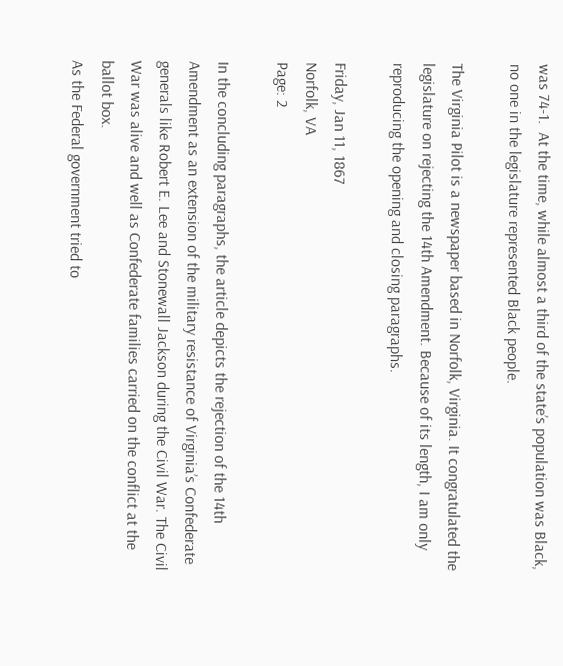was 74-1.  At the time, while almost a third of the state’s population was Black, no one in the legislature represented Black people.

The Virginia Pilot is a newspaper based in Norfolk, Virginia. It congratulated the legislature on rejecting the 14th Amendment. Because of its length, I am only reproducing the opening and closing paragraphs.

Friday, Jan 11, 1867
Norfolk, VA
Page: 2

In the concluding paragraphs, the article depicts the rejection of the 14th Amendment as an extension of the military resistance of Virginia’s Confederate generals like Robert E. Lee and Stonewall Jackson during the Civil War. The Civil War was alive and well as Confederate families carried on the conflict at the ballot box.
As the Federal government tried to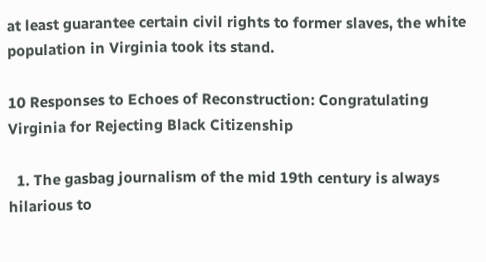at least guarantee certain civil rights to former slaves, the white population in Virginia took its stand.

10 Responses to Echoes of Reconstruction: Congratulating Virginia for Rejecting Black Citizenship

  1. The gasbag journalism of the mid 19th century is always hilarious to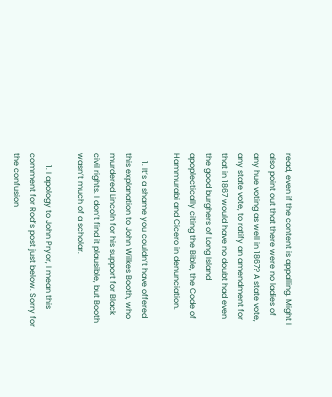read, even if the content is appalling. Might I also point out that there were no ladies of any hue voting as well in 1867? A state vote, any state vote, to ratify an amendment for that in 1867 would have no doubt had even the good burghers of Long Island apoplectically citing the Bible, the Code of Hammurabi and Cicero in denunciation.

    1. It’s a shame you couldn’t have offered this explanation to John Wilkes Booth, who murdered Lincoln for his support for Black civil rights. I don’t find it plausible, but Booth wasn’t much of a scholar.

      1. I apology to John Pryor, I mean this comment for Rod’s post just below. Sorry for the confusion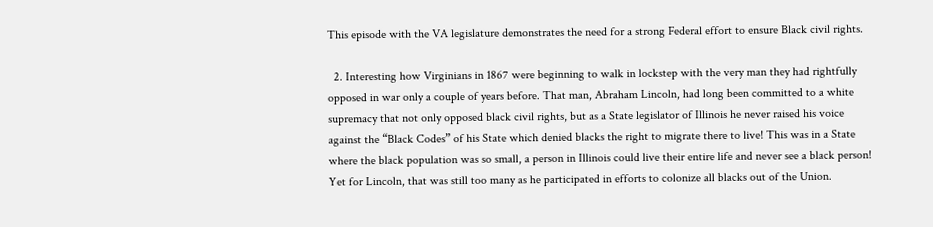This episode with the VA legislature demonstrates the need for a strong Federal effort to ensure Black civil rights.

  2. Interesting how Virginians in 1867 were beginning to walk in lockstep with the very man they had rightfully opposed in war only a couple of years before. That man, Abraham Lincoln, had long been committed to a white supremacy that not only opposed black civil rights, but as a State legislator of Illinois he never raised his voice against the “Black Codes” of his State which denied blacks the right to migrate there to live! This was in a State where the black population was so small, a person in Illinois could live their entire life and never see a black person! Yet for Lincoln, that was still too many as he participated in efforts to colonize all blacks out of the Union.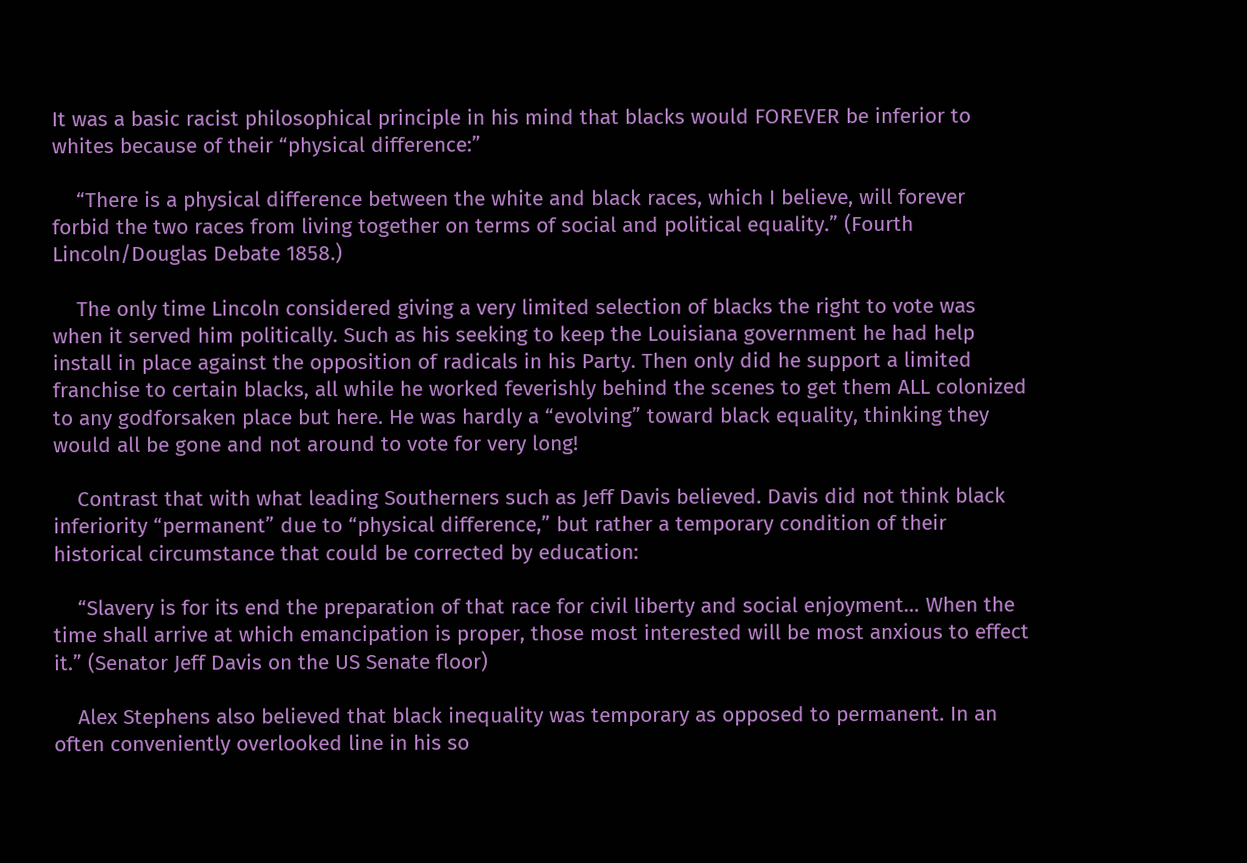It was a basic racist philosophical principle in his mind that blacks would FOREVER be inferior to whites because of their “physical difference:”

    “There is a physical difference between the white and black races, which I believe, will forever forbid the two races from living together on terms of social and political equality.” (Fourth Lincoln/Douglas Debate 1858.)

    The only time Lincoln considered giving a very limited selection of blacks the right to vote was when it served him politically. Such as his seeking to keep the Louisiana government he had help install in place against the opposition of radicals in his Party. Then only did he support a limited franchise to certain blacks, all while he worked feverishly behind the scenes to get them ALL colonized to any godforsaken place but here. He was hardly a “evolving” toward black equality, thinking they would all be gone and not around to vote for very long!

    Contrast that with what leading Southerners such as Jeff Davis believed. Davis did not think black inferiority “permanent” due to “physical difference,” but rather a temporary condition of their historical circumstance that could be corrected by education:

    “Slavery is for its end the preparation of that race for civil liberty and social enjoyment… When the time shall arrive at which emancipation is proper, those most interested will be most anxious to effect it.” (Senator Jeff Davis on the US Senate floor)

    Alex Stephens also believed that black inequality was temporary as opposed to permanent. In an often conveniently overlooked line in his so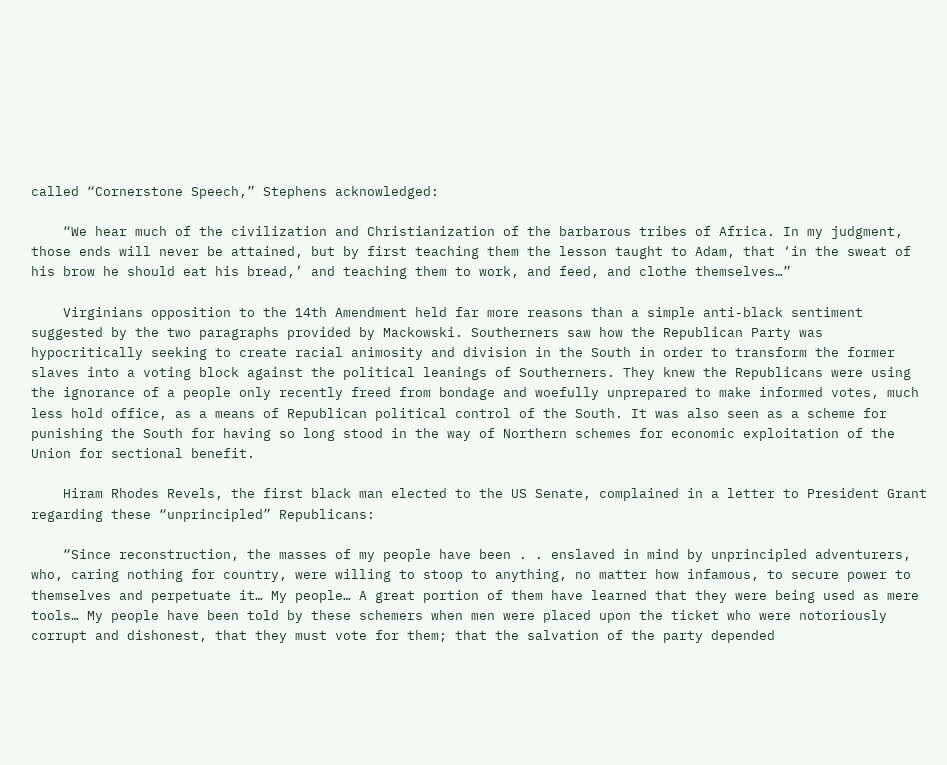called “Cornerstone Speech,” Stephens acknowledged:

    “We hear much of the civilization and Christianization of the barbarous tribes of Africa. In my judgment, those ends will never be attained, but by first teaching them the lesson taught to Adam, that ‘in the sweat of his brow he should eat his bread,’ and teaching them to work, and feed, and clothe themselves…”

    Virginians opposition to the 14th Amendment held far more reasons than a simple anti-black sentiment suggested by the two paragraphs provided by Mackowski. Southerners saw how the Republican Party was hypocritically seeking to create racial animosity and division in the South in order to transform the former slaves into a voting block against the political leanings of Southerners. They knew the Republicans were using the ignorance of a people only recently freed from bondage and woefully unprepared to make informed votes, much less hold office, as a means of Republican political control of the South. It was also seen as a scheme for punishing the South for having so long stood in the way of Northern schemes for economic exploitation of the Union for sectional benefit.

    Hiram Rhodes Revels, the first black man elected to the US Senate, complained in a letter to President Grant regarding these “unprincipled” Republicans:

    “Since reconstruction, the masses of my people have been . . enslaved in mind by unprincipled adventurers, who, caring nothing for country, were willing to stoop to anything, no matter how infamous, to secure power to themselves and perpetuate it… My people… A great portion of them have learned that they were being used as mere tools… My people have been told by these schemers when men were placed upon the ticket who were notoriously corrupt and dishonest, that they must vote for them; that the salvation of the party depended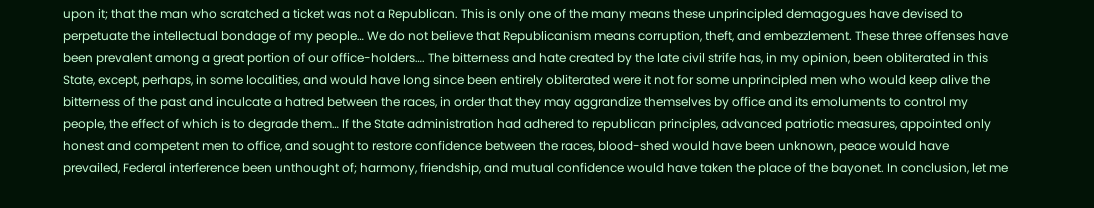upon it; that the man who scratched a ticket was not a Republican. This is only one of the many means these unprincipled demagogues have devised to perpetuate the intellectual bondage of my people… We do not believe that Republicanism means corruption, theft, and embezzlement. These three offenses have been prevalent among a great portion of our office-holders…. The bitterness and hate created by the late civil strife has, in my opinion, been obliterated in this State, except, perhaps, in some localities, and would have long since been entirely obliterated were it not for some unprincipled men who would keep alive the bitterness of the past and inculcate a hatred between the races, in order that they may aggrandize themselves by office and its emoluments to control my people, the effect of which is to degrade them… If the State administration had adhered to republican principles, advanced patriotic measures, appointed only honest and competent men to office, and sought to restore confidence between the races, blood-shed would have been unknown, peace would have prevailed, Federal interference been unthought of; harmony, friendship, and mutual confidence would have taken the place of the bayonet. In conclusion, let me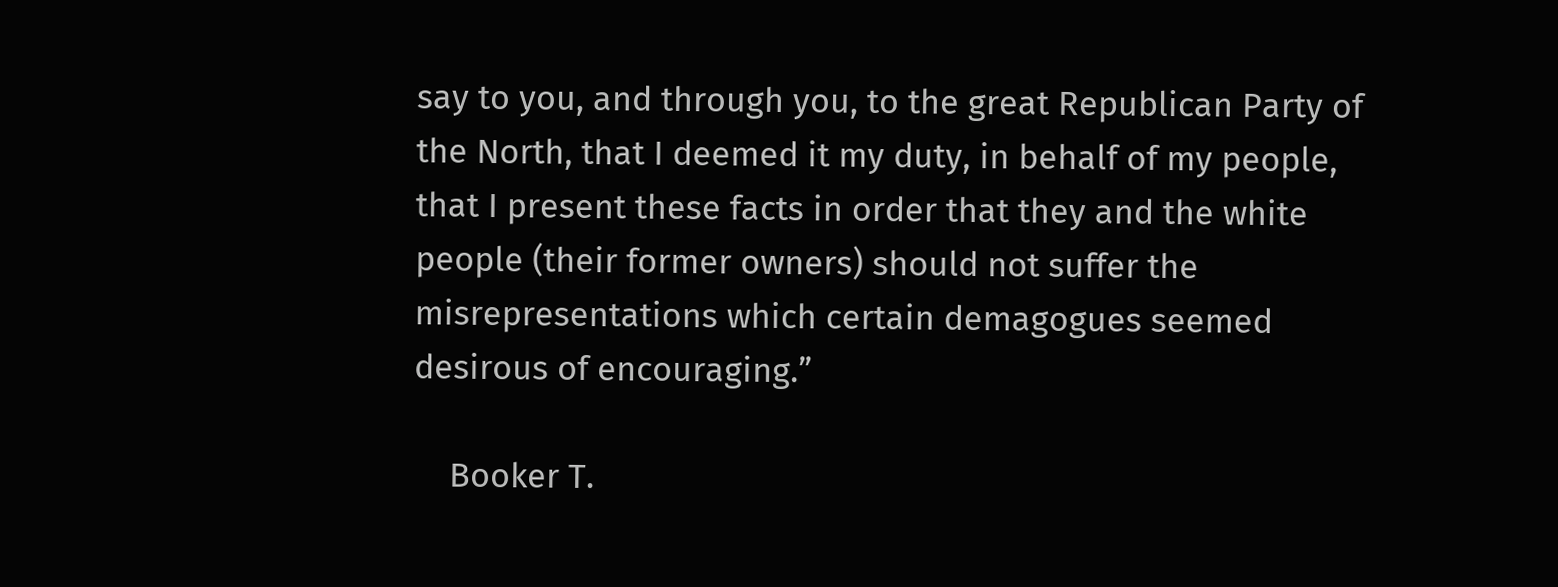say to you, and through you, to the great Republican Party of the North, that I deemed it my duty, in behalf of my people, that I present these facts in order that they and the white people (their former owners) should not suffer the misrepresentations which certain demagogues seemed desirous of encouraging.”

    Booker T.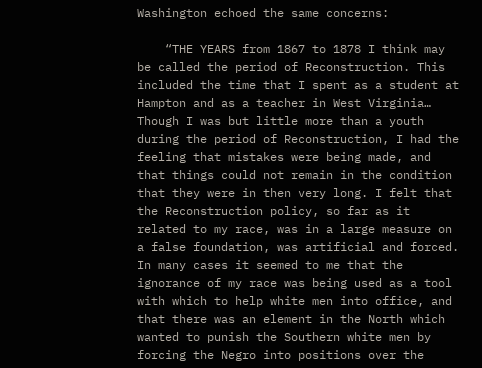Washington echoed the same concerns:

    “THE YEARS from 1867 to 1878 I think may be called the period of Reconstruction. This included the time that I spent as a student at Hampton and as a teacher in West Virginia… Though I was but little more than a youth during the period of Reconstruction, I had the feeling that mistakes were being made, and that things could not remain in the condition that they were in then very long. I felt that the Reconstruction policy, so far as it related to my race, was in a large measure on a false foundation, was artificial and forced. In many cases it seemed to me that the ignorance of my race was being used as a tool with which to help white men into office, and that there was an element in the North which wanted to punish the Southern white men by forcing the Negro into positions over the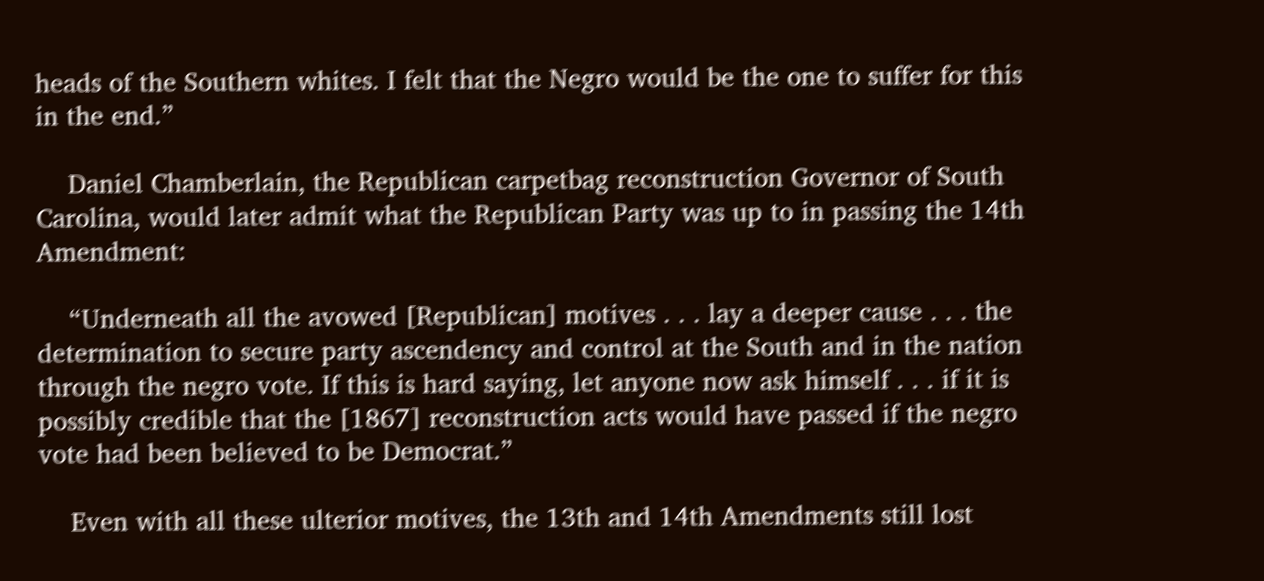heads of the Southern whites. I felt that the Negro would be the one to suffer for this in the end.”

    Daniel Chamberlain, the Republican carpetbag reconstruction Governor of South Carolina, would later admit what the Republican Party was up to in passing the 14th Amendment:

    “Underneath all the avowed [Republican] motives . . . lay a deeper cause . . . the determination to secure party ascendency and control at the South and in the nation through the negro vote. If this is hard saying, let anyone now ask himself . . . if it is possibly credible that the [1867] reconstruction acts would have passed if the negro vote had been believed to be Democrat.”

    Even with all these ulterior motives, the 13th and 14th Amendments still lost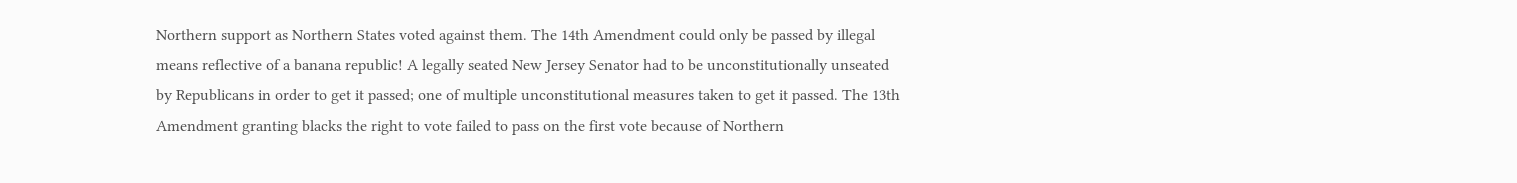Northern support as Northern States voted against them. The 14th Amendment could only be passed by illegal means reflective of a banana republic! A legally seated New Jersey Senator had to be unconstitutionally unseated by Republicans in order to get it passed; one of multiple unconstitutional measures taken to get it passed. The 13th Amendment granting blacks the right to vote failed to pass on the first vote because of Northern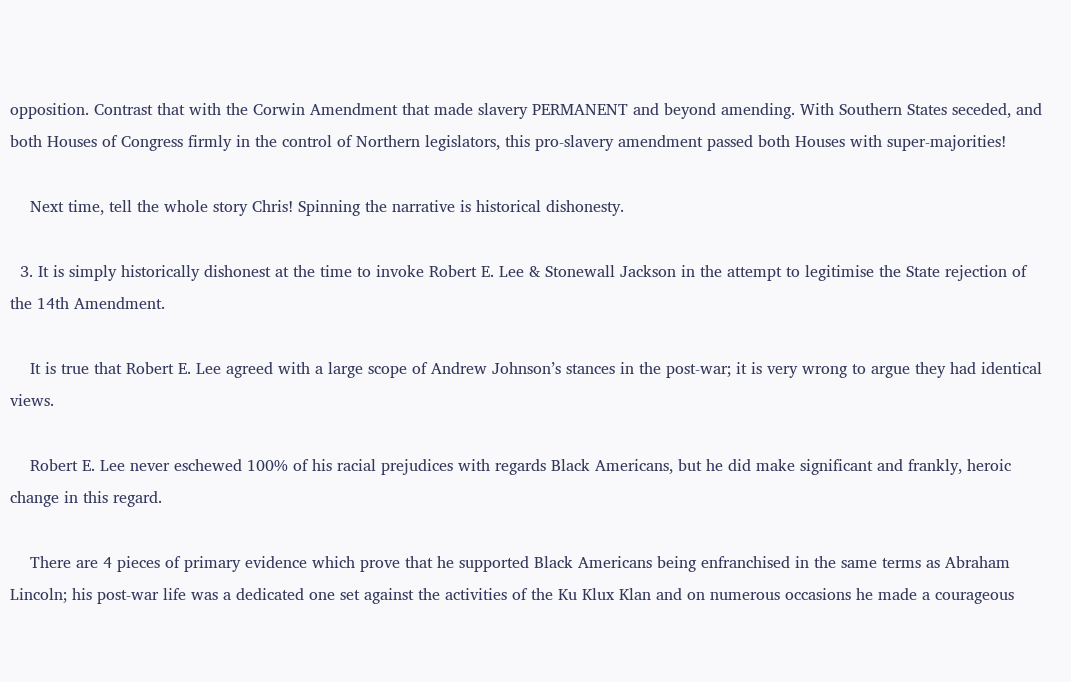opposition. Contrast that with the Corwin Amendment that made slavery PERMANENT and beyond amending. With Southern States seceded, and both Houses of Congress firmly in the control of Northern legislators, this pro-slavery amendment passed both Houses with super-majorities!

    Next time, tell the whole story Chris! Spinning the narrative is historical dishonesty.

  3. It is simply historically dishonest at the time to invoke Robert E. Lee & Stonewall Jackson in the attempt to legitimise the State rejection of the 14th Amendment.

    It is true that Robert E. Lee agreed with a large scope of Andrew Johnson’s stances in the post-war; it is very wrong to argue they had identical views.

    Robert E. Lee never eschewed 100% of his racial prejudices with regards Black Americans, but he did make significant and frankly, heroic change in this regard.

    There are 4 pieces of primary evidence which prove that he supported Black Americans being enfranchised in the same terms as Abraham Lincoln; his post-war life was a dedicated one set against the activities of the Ku Klux Klan and on numerous occasions he made a courageous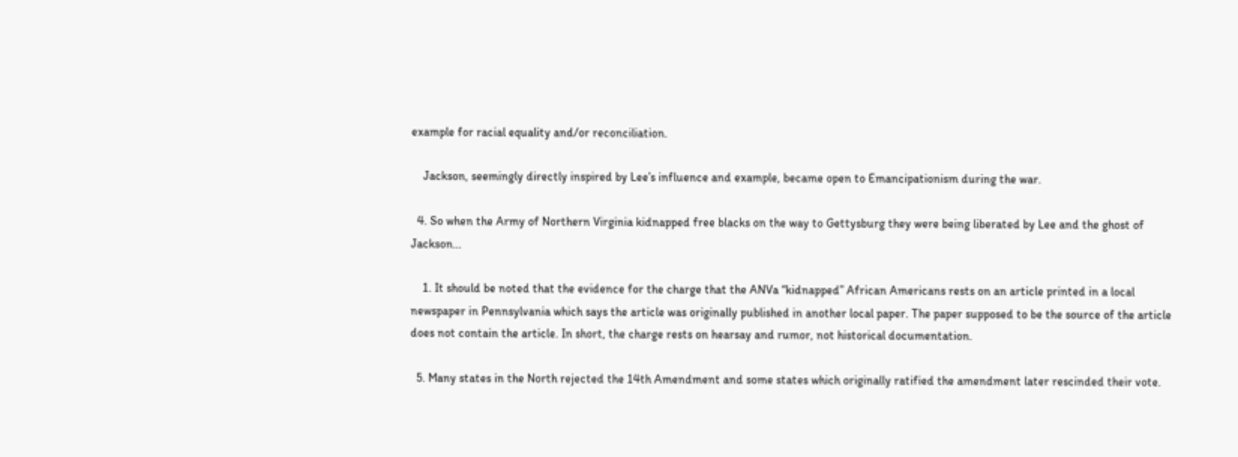example for racial equality and/or reconciliation.

    Jackson, seemingly directly inspired by Lee’s influence and example, became open to Emancipationism during the war.

  4. So when the Army of Northern Virginia kidnapped free blacks on the way to Gettysburg they were being liberated by Lee and the ghost of Jackson…

    1. It should be noted that the evidence for the charge that the ANVa “kidnapped” African Americans rests on an article printed in a local newspaper in Pennsylvania which says the article was originally published in another local paper. The paper supposed to be the source of the article does not contain the article. In short, the charge rests on hearsay and rumor, not historical documentation.

  5. Many states in the North rejected the 14th Amendment and some states which originally ratified the amendment later rescinded their vote.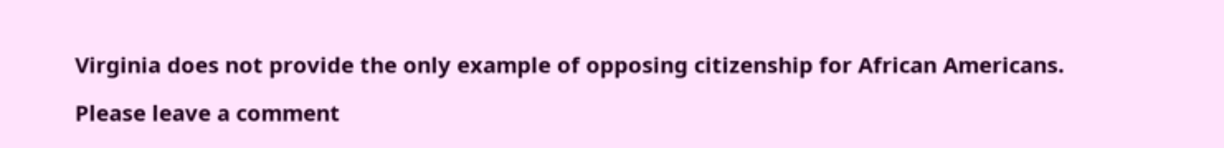Virginia does not provide the only example of opposing citizenship for African Americans.

Please leave a comment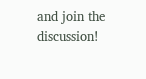and join the discussion!